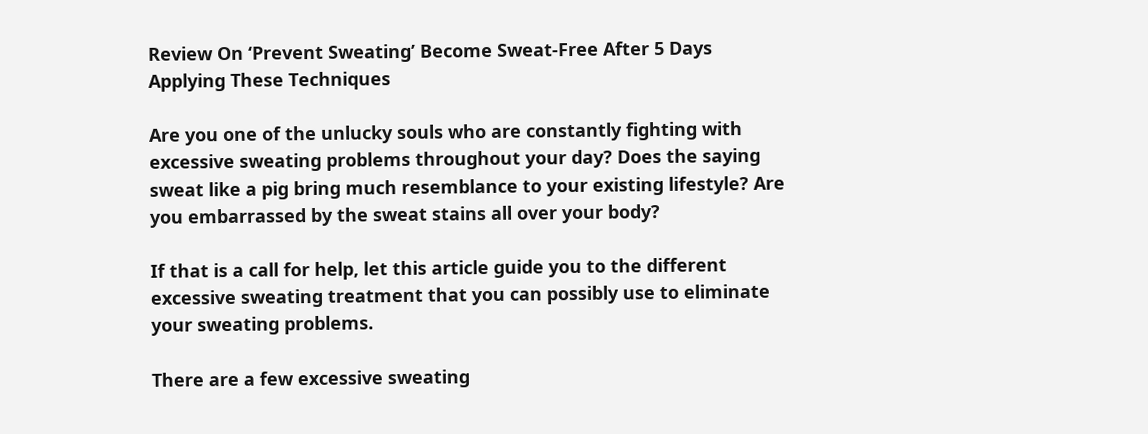Review On ‘Prevent Sweating’ Become Sweat-Free After 5 Days Applying These Techniques

Are you one of the unlucky souls who are constantly fighting with excessive sweating problems throughout your day? Does the saying sweat like a pig bring much resemblance to your existing lifestyle? Are you embarrassed by the sweat stains all over your body?

If that is a call for help, let this article guide you to the different excessive sweating treatment that you can possibly use to eliminate your sweating problems.

There are a few excessive sweating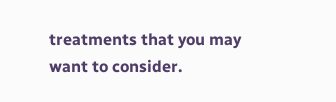treatments that you may want to consider.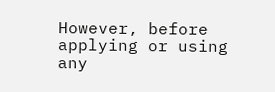However, before applying or using any